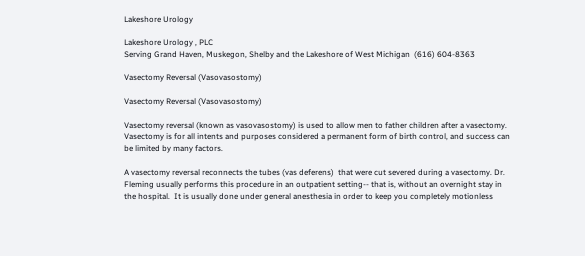Lakeshore Urology

Lakeshore Urology , PLC
Serving Grand Haven, Muskegon, Shelby and the Lakeshore of West Michigan  (616) 604-8363

Vasectomy Reversal (Vasovasostomy)

Vasectomy Reversal (Vasovasostomy)

Vasectomy reversal (known as vasovasostomy) is used to allow men to father children after a vasectomy. Vasectomy is for all intents and purposes considered a permanent form of birth control, and success can be limited by many factors.

A vasectomy reversal reconnects the tubes (vas deferens)  that were cut severed during a vasectomy. Dr. Fleming usually performs this procedure in an outpatient setting-- that is, without an overnight stay in the hospital.  It is usually done under general anesthesia in order to keep you completely motionless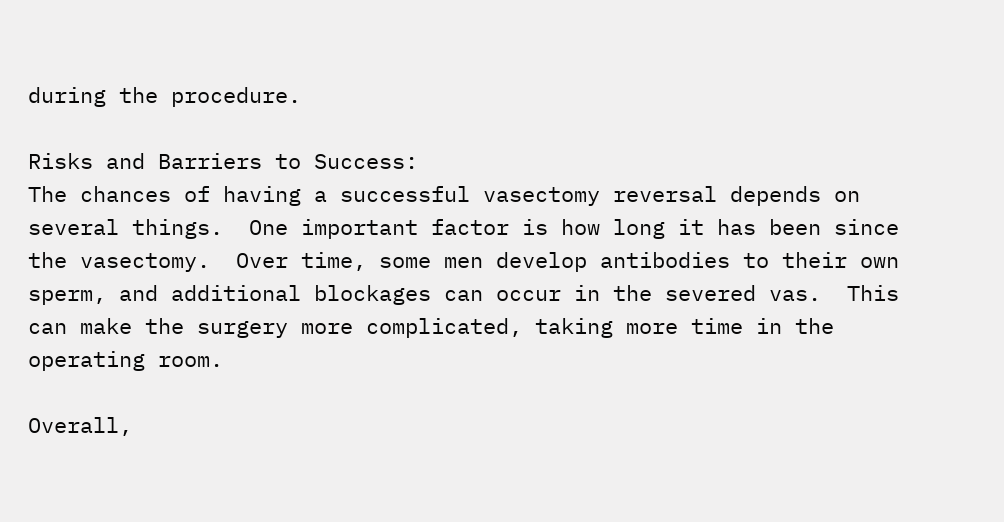during the procedure.

Risks and Barriers to Success:
The chances of having a successful vasectomy reversal depends on several things.  One important factor is how long it has been since the vasectomy.  Over time, some men develop antibodies to their own sperm, and additional blockages can occur in the severed vas.  This can make the surgery more complicated, taking more time in the operating room.

Overall,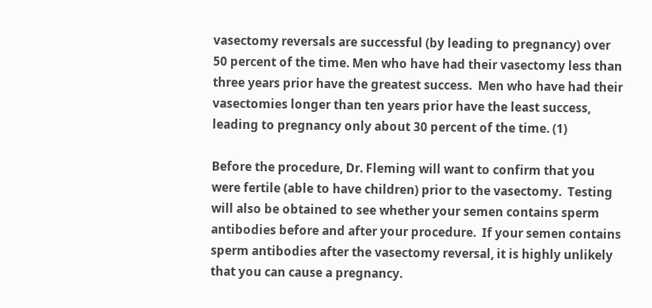vasectomy reversals are successful (by leading to pregnancy) over 50 percent of the time. Men who have had their vasectomy less than three years prior have the greatest success.  Men who have had their vasectomies longer than ten years prior have the least success, leading to pregnancy only about 30 percent of the time. (1)

Before the procedure, Dr. Fleming will want to confirm that you were fertile (able to have children) prior to the vasectomy.  Testing will also be obtained to see whether your semen contains sperm antibodies before and after your procedure.  If your semen contains sperm antibodies after the vasectomy reversal, it is highly unlikely that you can cause a pregnancy.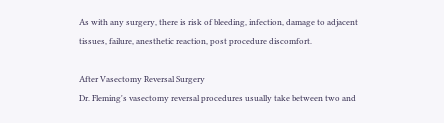As with any surgery, there is risk of bleeding, infection, damage to adjacent tissues, failure, anesthetic reaction, post procedure discomfort.

After Vasectomy Reversal Surgery
Dr. Fleming's vasectomy reversal procedures usually take between two and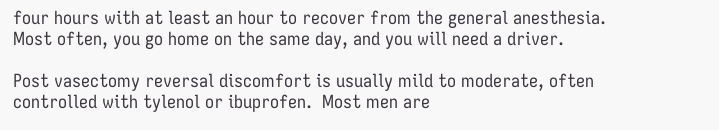four hours with at least an hour to recover from the general anesthesia.  Most often, you go home on the same day, and you will need a driver.

Post vasectomy reversal discomfort is usually mild to moderate, often controlled with tylenol or ibuprofen.  Most men are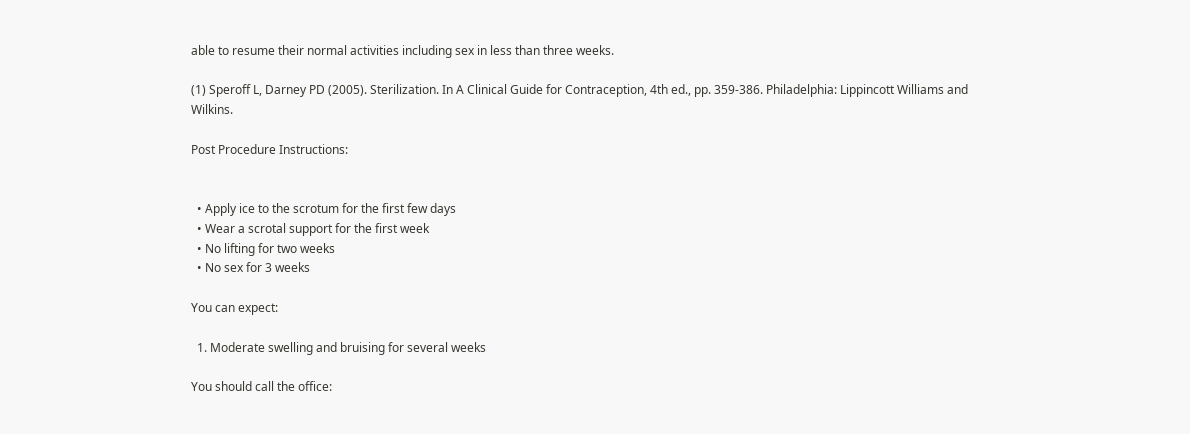able to resume their normal activities including sex in less than three weeks.

(1) Speroff L, Darney PD (2005). Sterilization. In A Clinical Guide for Contraception, 4th ed., pp. 359-386. Philadelphia: Lippincott Williams and Wilkins.

Post Procedure Instructions:


  • Apply ice to the scrotum for the first few days
  • Wear a scrotal support for the first week
  • No lifting for two weeks
  • No sex for 3 weeks

You can expect:

  1. Moderate swelling and bruising for several weeks

You should call the office: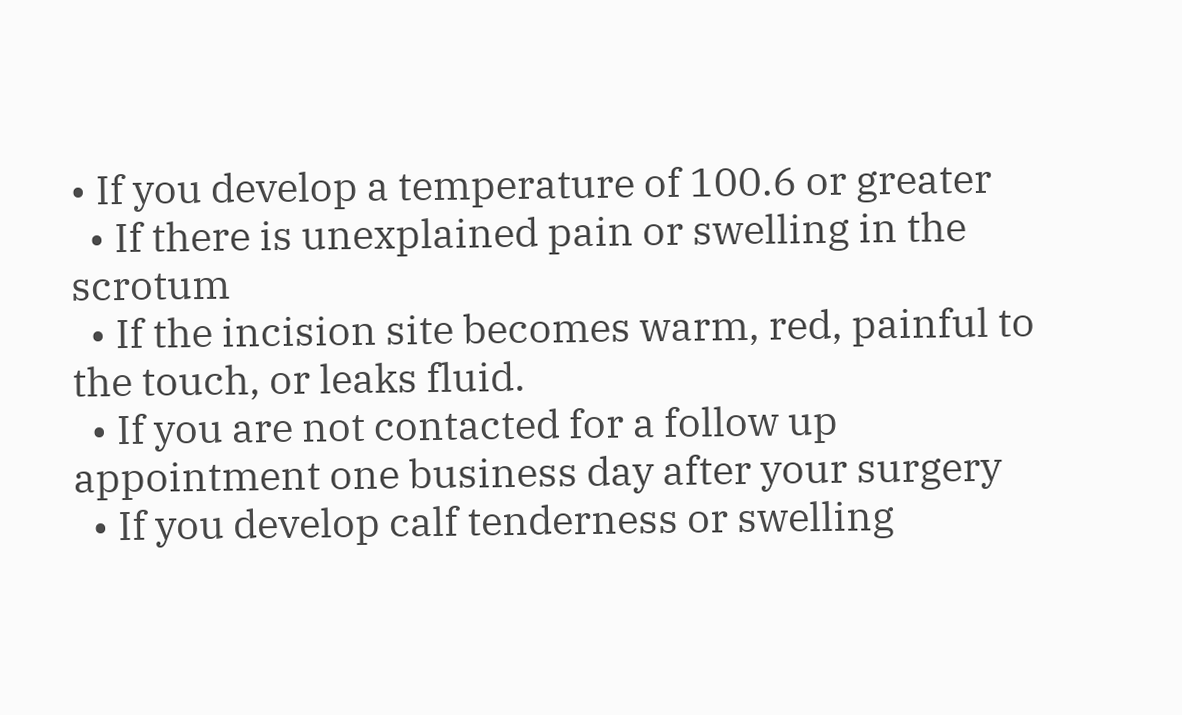• If you develop a temperature of 100.6 or greater
  • If there is unexplained pain or swelling in the scrotum
  • If the incision site becomes warm, red, painful to the touch, or leaks fluid.
  • If you are not contacted for a follow up appointment one business day after your surgery
  • If you develop calf tenderness or swelling